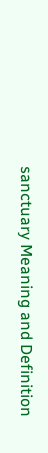sanctuary Meaning and Definition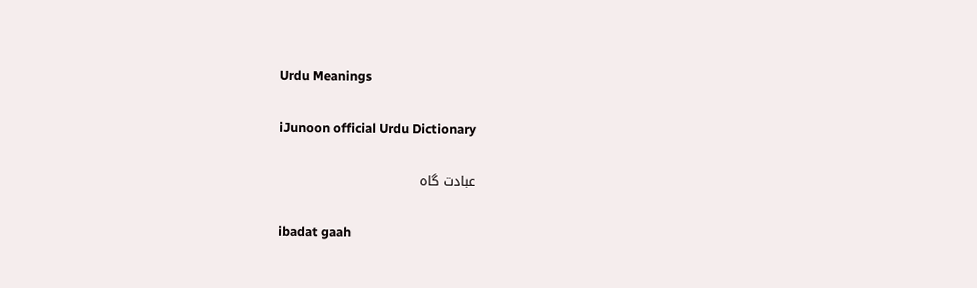Urdu Meanings

iJunoon official Urdu Dictionary

عبادت گاہ

ibadat gaah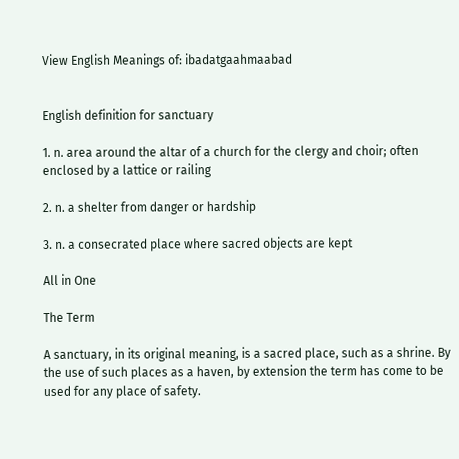View English Meanings of: ibadatgaahmaabad


English definition for sanctuary

1. n. area around the altar of a church for the clergy and choir; often enclosed by a lattice or railing

2. n. a shelter from danger or hardship

3. n. a consecrated place where sacred objects are kept

All in One

The Term

A sanctuary, in its original meaning, is a sacred place, such as a shrine. By the use of such places as a haven, by extension the term has come to be used for any place of safety.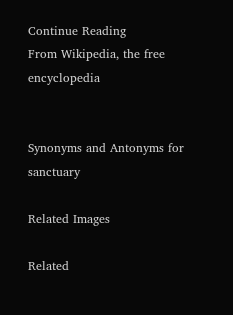Continue Reading
From Wikipedia, the free encyclopedia


Synonyms and Antonyms for sanctuary

Related Images

Related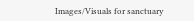Images/Visuals for sanctuary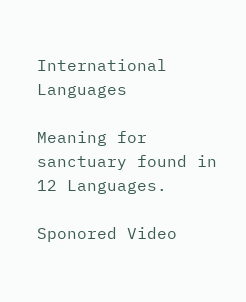International Languages

Meaning for sanctuary found in 12 Languages.

Sponored Video